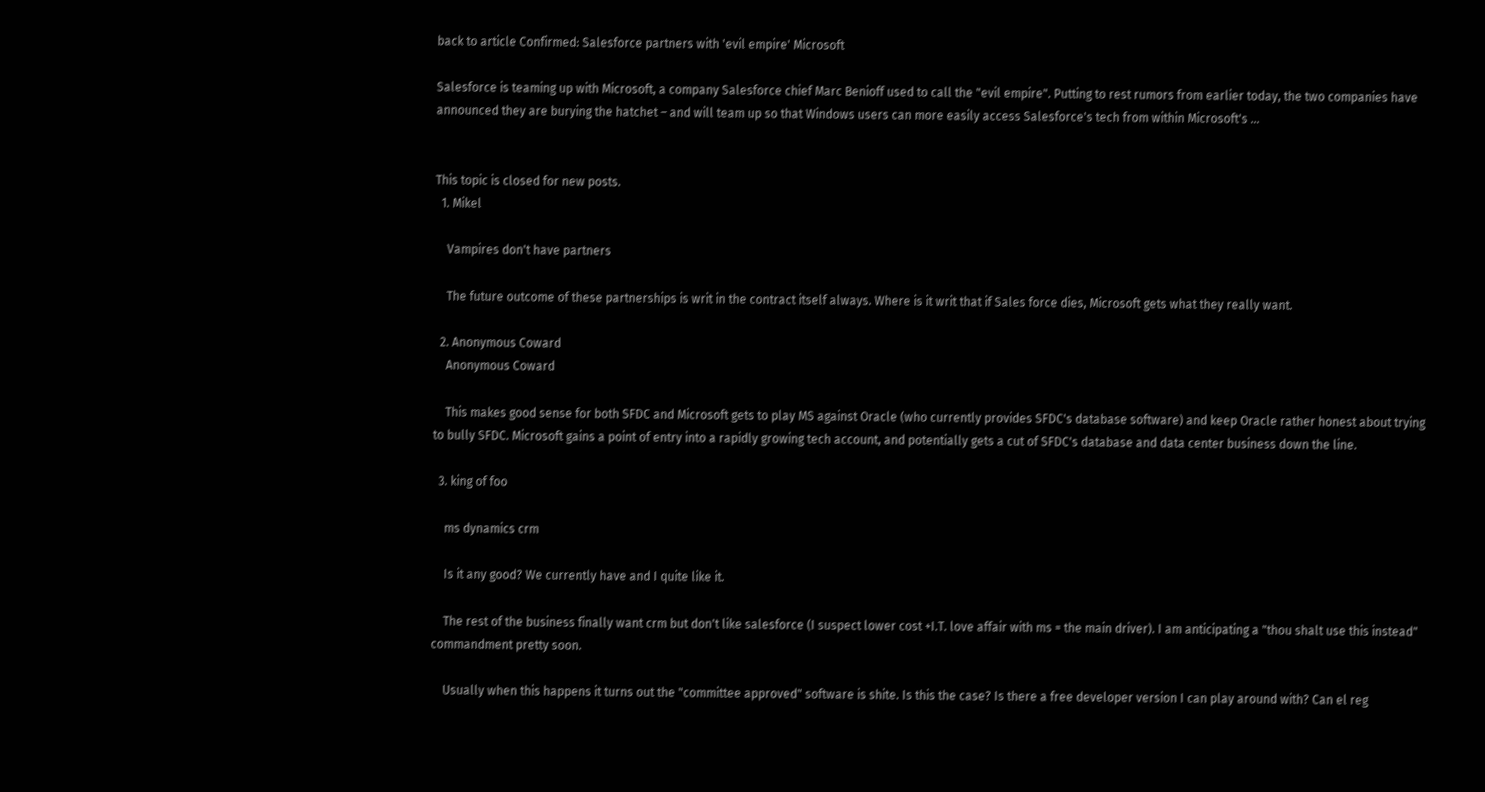back to article Confirmed: Salesforce partners with 'evil empire' Microsoft

Salesforce is teaming up with Microsoft, a company Salesforce chief Marc Benioff used to call the "evil empire". Putting to rest rumors from earlier today, the two companies have announced they are burying the hatchet – and will team up so that Windows users can more easily access Salesforce's tech from within Microsoft's …


This topic is closed for new posts.
  1. Mikel

    Vampires don't have partners

    The future outcome of these partnerships is writ in the contract itself always. Where is it writ that if Sales force dies, Microsoft gets what they really want.

  2. Anonymous Coward
    Anonymous Coward

    This makes good sense for both SFDC and Microsoft gets to play MS against Oracle (who currently provides SFDC's database software) and keep Oracle rather honest about trying to bully SFDC. Microsoft gains a point of entry into a rapidly growing tech account, and potentially gets a cut of SFDC's database and data center business down the line.

  3. king of foo

    ms dynamics crm

    Is it any good? We currently have and I quite like it.

    The rest of the business finally want crm but don't like salesforce (I suspect lower cost +I.T. love affair with ms = the main driver). I am anticipating a "thou shalt use this instead" commandment pretty soon.

    Usually when this happens it turns out the "committee approved" software is shite. Is this the case? Is there a free developer version I can play around with? Can el reg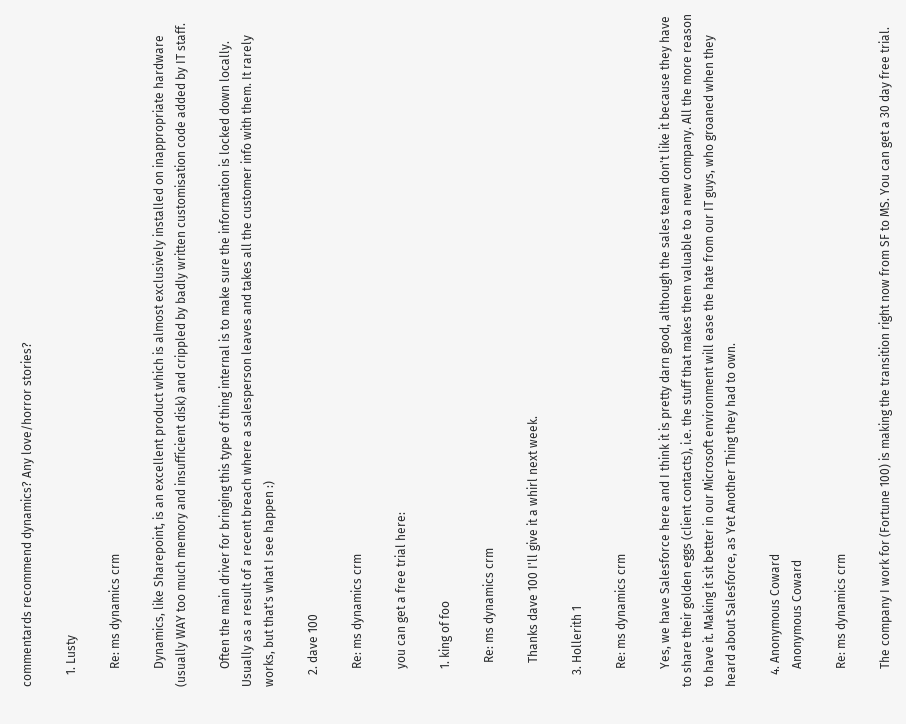commentards recommend dynamics? Any love/horror stories?

    1. Lusty

      Re: ms dynamics crm

      Dynamics, like Sharepoint, is an excellent product which is almost exclusively installed on inappropriate hardware (usually WAY too much memory and insufficient disk) and crippled by badly written customisation code added by IT staff.

      Often the main driver for bringing this type of thing internal is to make sure the information is locked down locally. Usually as a result of a recent breach where a salesperson leaves and takes all the customer info with them. It rarely works, but that's what I see happen :)

    2. dave 100

      Re: ms dynamics crm

      you can get a free trial here:

      1. king of foo

        Re: ms dynamics crm

        Thanks dave 100 I'll give it a whirl next week.

    3. Hollerith 1

      Re: ms dynamics crm

      Yes, we have Salesforce here and I think it is pretty darn good, although the sales team don't like it because they have to share their golden eggs (client contacts), i.e. the stuff that makes them valuable to a new company. All the more reason to have it. Making it sit better in our Microsoft environment will ease the hate from our IT guys, who groaned when they heard about Salesforce, as Yet Another Thing they had to own.

    4. Anonymous Coward
      Anonymous Coward

      Re: ms dynamics crm

      The company I work for (Fortune 100) is making the transition right now from SF to MS. You can get a 30 day free trial.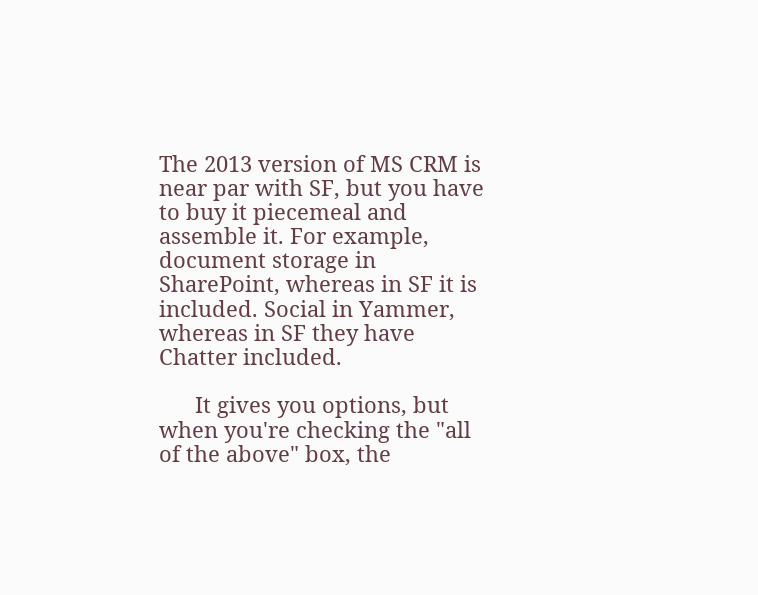The 2013 version of MS CRM is near par with SF, but you have to buy it piecemeal and assemble it. For example, document storage in SharePoint, whereas in SF it is included. Social in Yammer, whereas in SF they have Chatter included.

      It gives you options, but when you're checking the "all of the above" box, the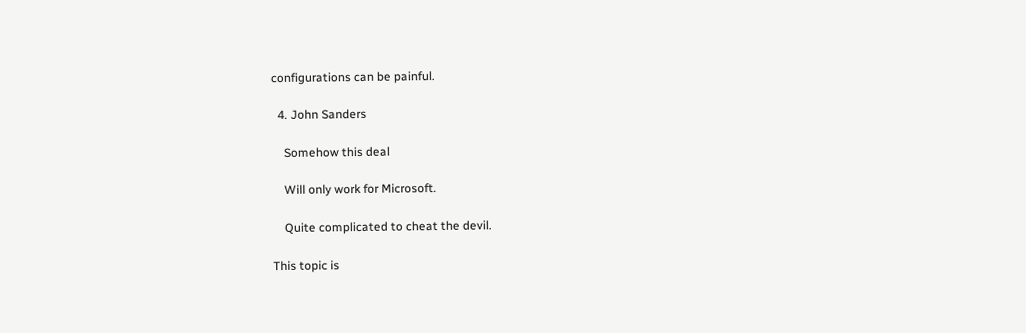configurations can be painful.

  4. John Sanders

    Somehow this deal

    Will only work for Microsoft.

    Quite complicated to cheat the devil.

This topic is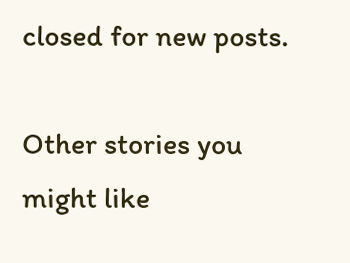closed for new posts.

Other stories you might like